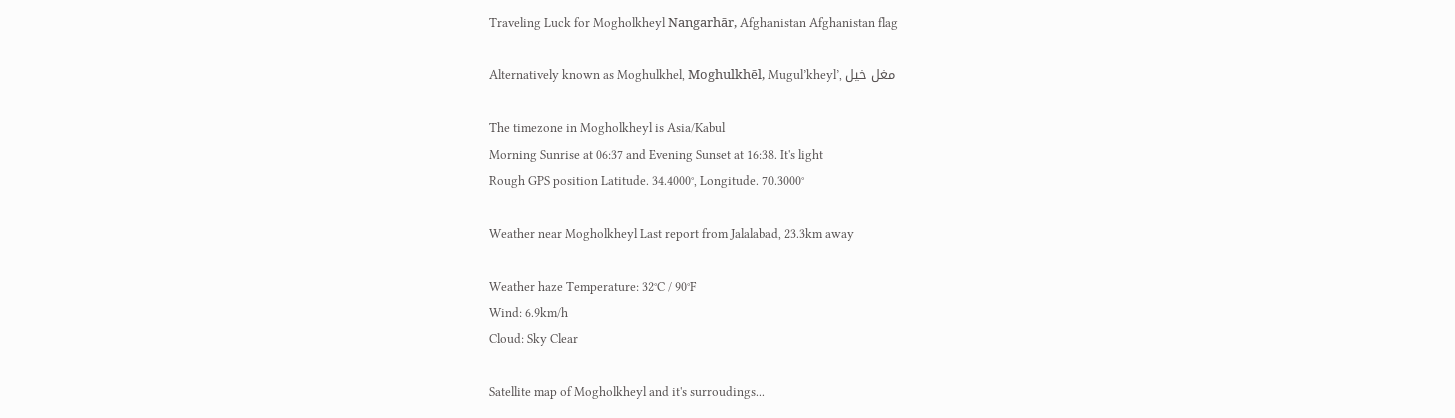Traveling Luck for Mogholkheyl Nangarhār, Afghanistan Afghanistan flag

Alternatively known as Moghulkhel, Moghulkhēl, Mugul’kheyl’, مغل خيل

The timezone in Mogholkheyl is Asia/Kabul
Morning Sunrise at 06:37 and Evening Sunset at 16:38. It's light
Rough GPS position Latitude. 34.4000°, Longitude. 70.3000°

Weather near Mogholkheyl Last report from Jalalabad, 23.3km away

Weather haze Temperature: 32°C / 90°F
Wind: 6.9km/h
Cloud: Sky Clear

Satellite map of Mogholkheyl and it's surroudings...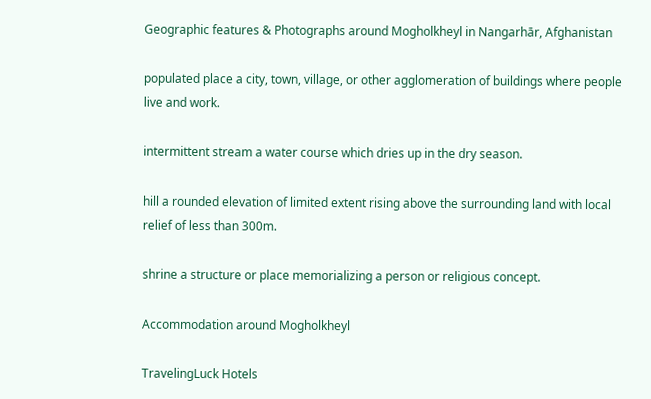Geographic features & Photographs around Mogholkheyl in Nangarhār, Afghanistan

populated place a city, town, village, or other agglomeration of buildings where people live and work.

intermittent stream a water course which dries up in the dry season.

hill a rounded elevation of limited extent rising above the surrounding land with local relief of less than 300m.

shrine a structure or place memorializing a person or religious concept.

Accommodation around Mogholkheyl

TravelingLuck Hotels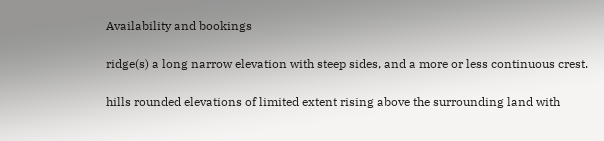Availability and bookings

ridge(s) a long narrow elevation with steep sides, and a more or less continuous crest.

hills rounded elevations of limited extent rising above the surrounding land with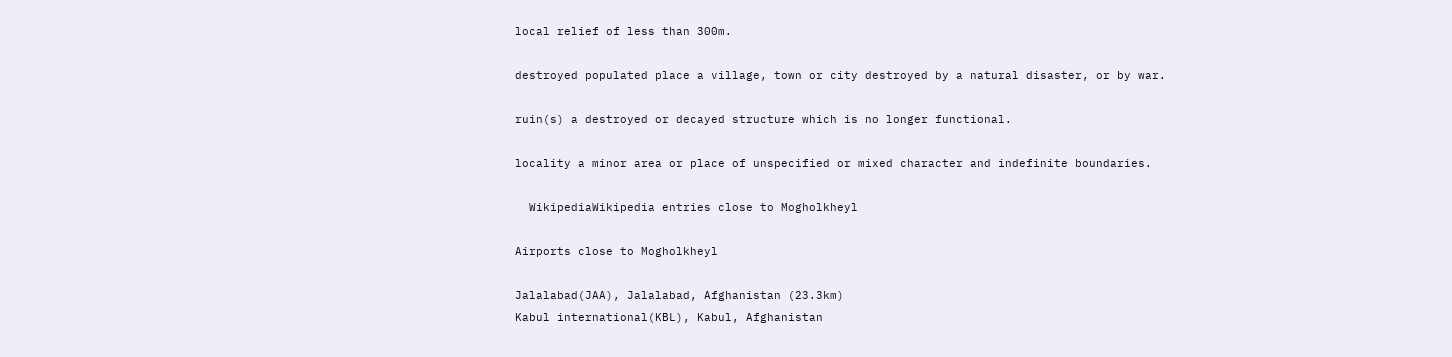local relief of less than 300m.

destroyed populated place a village, town or city destroyed by a natural disaster, or by war.

ruin(s) a destroyed or decayed structure which is no longer functional.

locality a minor area or place of unspecified or mixed character and indefinite boundaries.

  WikipediaWikipedia entries close to Mogholkheyl

Airports close to Mogholkheyl

Jalalabad(JAA), Jalalabad, Afghanistan (23.3km)
Kabul international(KBL), Kabul, Afghanistan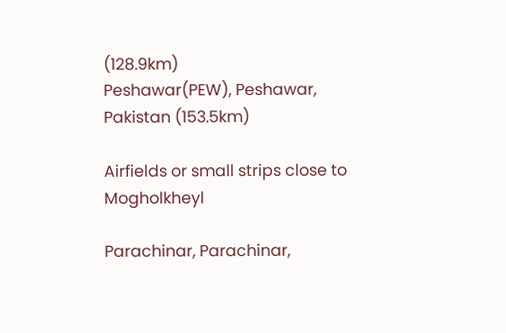(128.9km)
Peshawar(PEW), Peshawar, Pakistan (153.5km)

Airfields or small strips close to Mogholkheyl

Parachinar, Parachinar,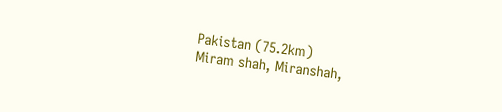Pakistan (75.2km)
Miram shah, Miranshah,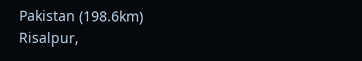Pakistan (198.6km)
Risalpur,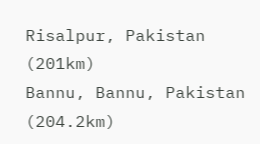Risalpur, Pakistan (201km)
Bannu, Bannu, Pakistan (204.2km)